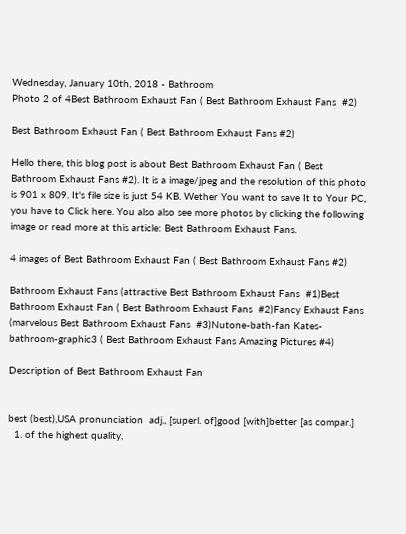Wednesday, January 10th, 2018 - Bathroom
Photo 2 of 4Best Bathroom Exhaust Fan ( Best Bathroom Exhaust Fans  #2)

Best Bathroom Exhaust Fan ( Best Bathroom Exhaust Fans #2)

Hello there, this blog post is about Best Bathroom Exhaust Fan ( Best Bathroom Exhaust Fans #2). It is a image/jpeg and the resolution of this photo is 901 x 809. It's file size is just 54 KB. Wether You want to save It to Your PC, you have to Click here. You also also see more photos by clicking the following image or read more at this article: Best Bathroom Exhaust Fans.

4 images of Best Bathroom Exhaust Fan ( Best Bathroom Exhaust Fans #2)

Bathroom Exhaust Fans (attractive Best Bathroom Exhaust Fans  #1)Best Bathroom Exhaust Fan ( Best Bathroom Exhaust Fans  #2)Fancy Exhaust Fans (marvelous Best Bathroom Exhaust Fans  #3)Nutone-bath-fan Kates-bathroom-graphic3 ( Best Bathroom Exhaust Fans Amazing Pictures #4)

Description of Best Bathroom Exhaust Fan


best (best),USA pronunciation  adj., [superl. of]good [with]better [as compar.]
  1. of the highest quality,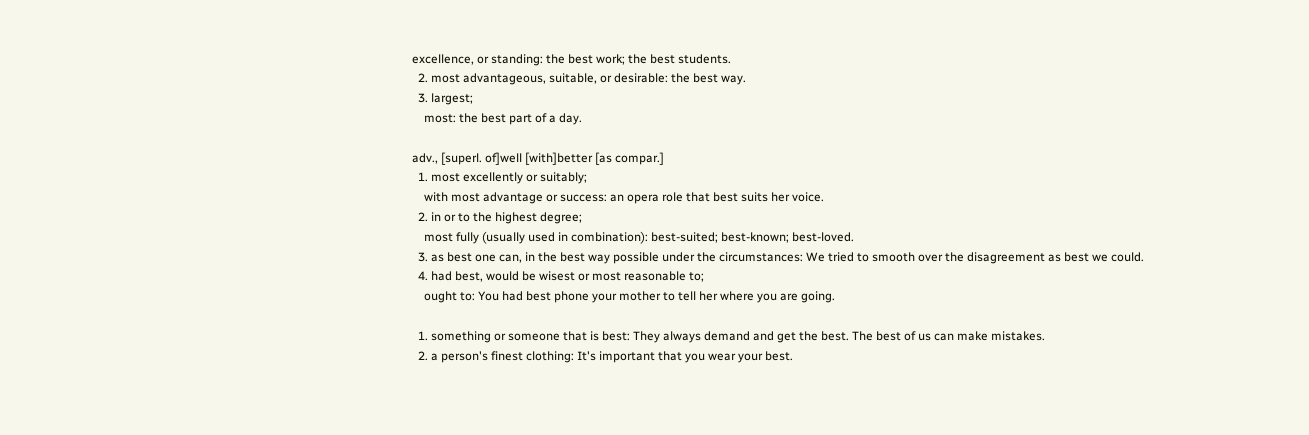excellence, or standing: the best work; the best students.
  2. most advantageous, suitable, or desirable: the best way.
  3. largest;
    most: the best part of a day.

adv., [superl. of]well [with]better [as compar.]
  1. most excellently or suitably;
    with most advantage or success: an opera role that best suits her voice.
  2. in or to the highest degree;
    most fully (usually used in combination): best-suited; best-known; best-loved.
  3. as best one can, in the best way possible under the circumstances: We tried to smooth over the disagreement as best we could.
  4. had best, would be wisest or most reasonable to;
    ought to: You had best phone your mother to tell her where you are going.

  1. something or someone that is best: They always demand and get the best. The best of us can make mistakes.
  2. a person's finest clothing: It's important that you wear your best.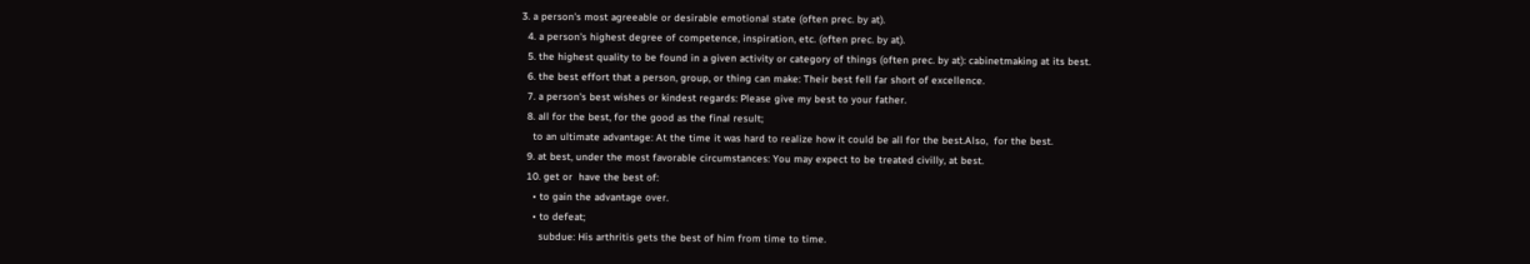3. a person's most agreeable or desirable emotional state (often prec. by at).
  4. a person's highest degree of competence, inspiration, etc. (often prec. by at).
  5. the highest quality to be found in a given activity or category of things (often prec. by at): cabinetmaking at its best.
  6. the best effort that a person, group, or thing can make: Their best fell far short of excellence.
  7. a person's best wishes or kindest regards: Please give my best to your father.
  8. all for the best, for the good as the final result;
    to an ultimate advantage: At the time it was hard to realize how it could be all for the best.Also,  for the best.
  9. at best, under the most favorable circumstances: You may expect to be treated civilly, at best.
  10. get or  have the best of:
    • to gain the advantage over.
    • to defeat;
      subdue: His arthritis gets the best of him from time to time.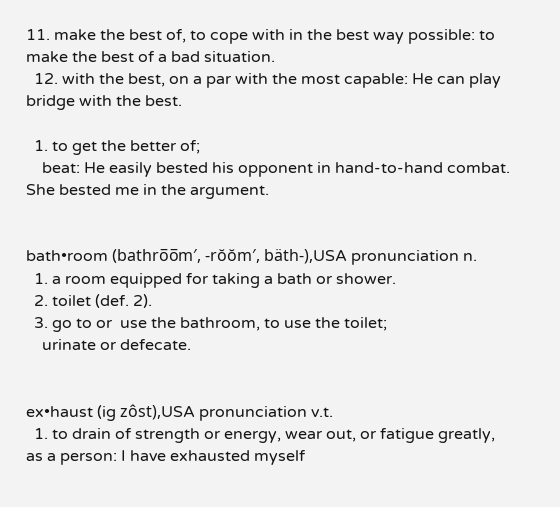11. make the best of, to cope with in the best way possible: to make the best of a bad situation.
  12. with the best, on a par with the most capable: He can play bridge with the best.

  1. to get the better of;
    beat: He easily bested his opponent in hand-to-hand combat. She bested me in the argument.


bath•room (bathro̅o̅m′, -rŏŏm′, bäth-),USA pronunciation n.
  1. a room equipped for taking a bath or shower.
  2. toilet (def. 2).
  3. go to or  use the bathroom, to use the toilet;
    urinate or defecate.


ex•haust (ig zôst),USA pronunciation v.t.
  1. to drain of strength or energy, wear out, or fatigue greatly, as a person: I have exhausted myself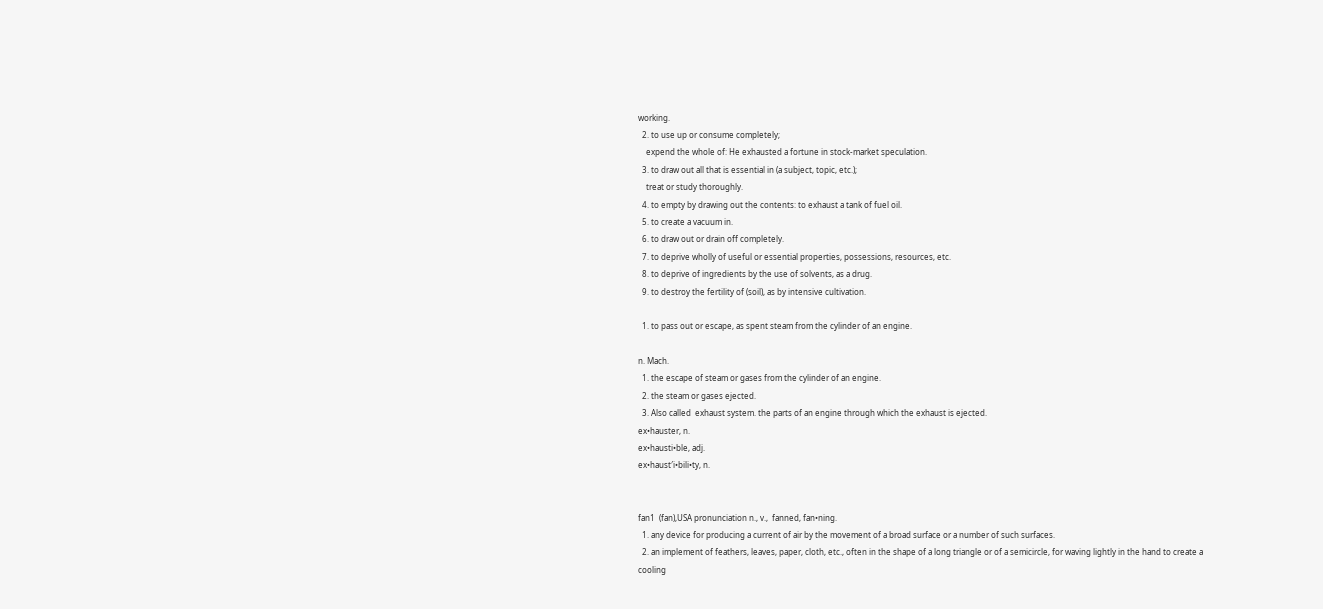working.
  2. to use up or consume completely;
    expend the whole of: He exhausted a fortune in stock-market speculation.
  3. to draw out all that is essential in (a subject, topic, etc.);
    treat or study thoroughly.
  4. to empty by drawing out the contents: to exhaust a tank of fuel oil.
  5. to create a vacuum in.
  6. to draw out or drain off completely.
  7. to deprive wholly of useful or essential properties, possessions, resources, etc.
  8. to deprive of ingredients by the use of solvents, as a drug.
  9. to destroy the fertility of (soil), as by intensive cultivation.

  1. to pass out or escape, as spent steam from the cylinder of an engine.

n. Mach.
  1. the escape of steam or gases from the cylinder of an engine.
  2. the steam or gases ejected.
  3. Also called  exhaust system. the parts of an engine through which the exhaust is ejected.
ex•hauster, n.
ex•hausti•ble, adj.
ex•haust′i•bili•ty, n.


fan1  (fan),USA pronunciation n., v.,  fanned, fan•ning.
  1. any device for producing a current of air by the movement of a broad surface or a number of such surfaces.
  2. an implement of feathers, leaves, paper, cloth, etc., often in the shape of a long triangle or of a semicircle, for waving lightly in the hand to create a cooling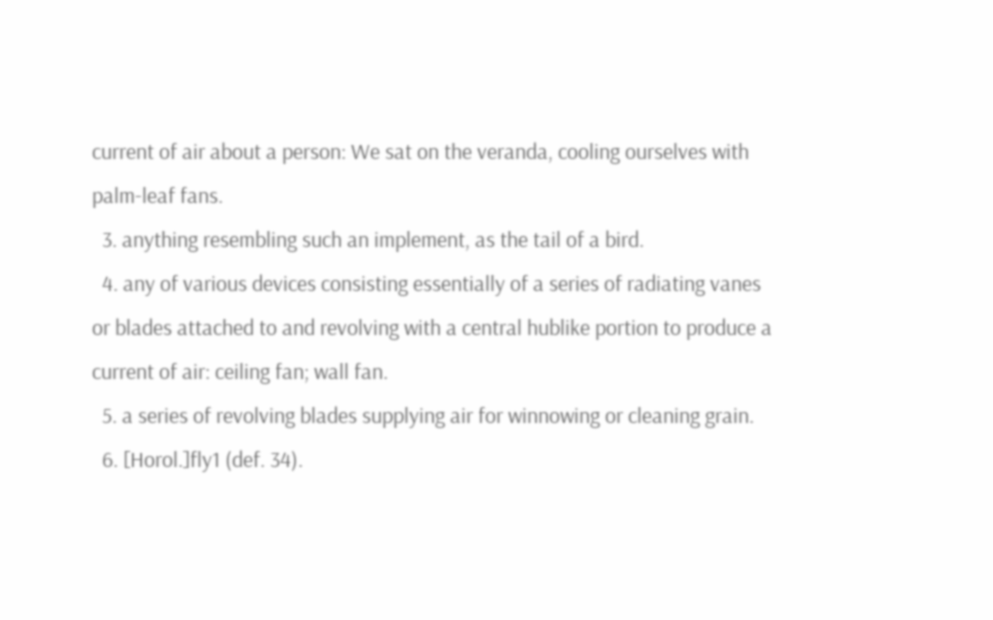current of air about a person: We sat on the veranda, cooling ourselves with palm-leaf fans.
  3. anything resembling such an implement, as the tail of a bird.
  4. any of various devices consisting essentially of a series of radiating vanes or blades attached to and revolving with a central hublike portion to produce a current of air: ceiling fan; wall fan.
  5. a series of revolving blades supplying air for winnowing or cleaning grain.
  6. [Horol.]fly1 (def. 34).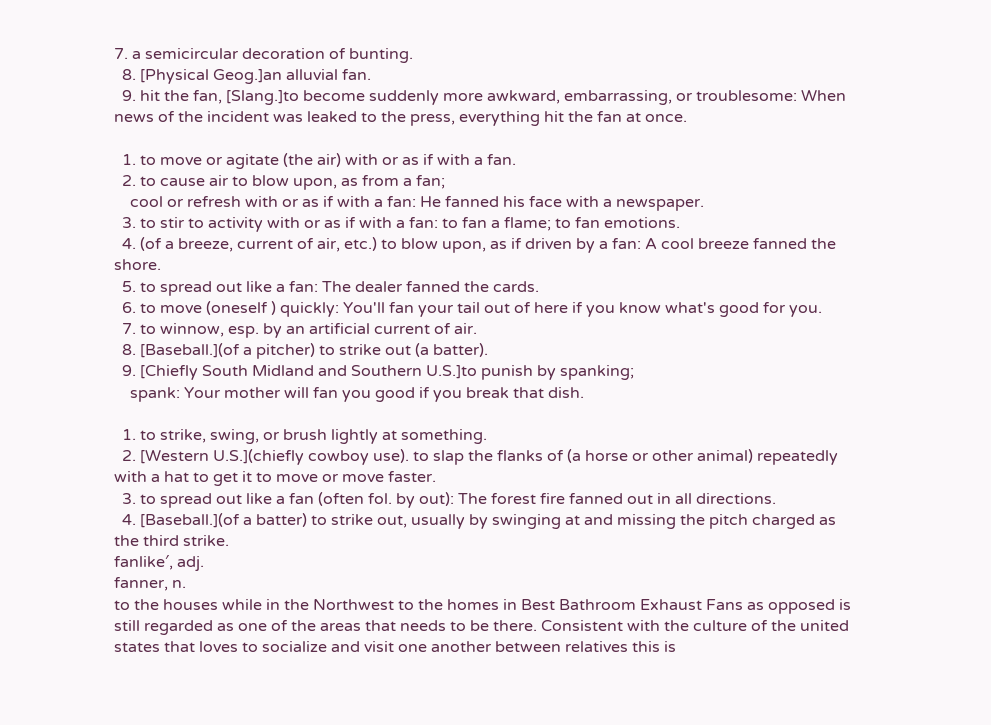7. a semicircular decoration of bunting.
  8. [Physical Geog.]an alluvial fan.
  9. hit the fan, [Slang.]to become suddenly more awkward, embarrassing, or troublesome: When news of the incident was leaked to the press, everything hit the fan at once.

  1. to move or agitate (the air) with or as if with a fan.
  2. to cause air to blow upon, as from a fan;
    cool or refresh with or as if with a fan: He fanned his face with a newspaper.
  3. to stir to activity with or as if with a fan: to fan a flame; to fan emotions.
  4. (of a breeze, current of air, etc.) to blow upon, as if driven by a fan: A cool breeze fanned the shore.
  5. to spread out like a fan: The dealer fanned the cards.
  6. to move (oneself ) quickly: You'll fan your tail out of here if you know what's good for you.
  7. to winnow, esp. by an artificial current of air.
  8. [Baseball.](of a pitcher) to strike out (a batter).
  9. [Chiefly South Midland and Southern U.S.]to punish by spanking;
    spank: Your mother will fan you good if you break that dish.

  1. to strike, swing, or brush lightly at something.
  2. [Western U.S.](chiefly cowboy use). to slap the flanks of (a horse or other animal) repeatedly with a hat to get it to move or move faster.
  3. to spread out like a fan (often fol. by out): The forest fire fanned out in all directions.
  4. [Baseball.](of a batter) to strike out, usually by swinging at and missing the pitch charged as the third strike.
fanlike′, adj.
fanner, n.
to the houses while in the Northwest to the homes in Best Bathroom Exhaust Fans as opposed is still regarded as one of the areas that needs to be there. Consistent with the culture of the united states that loves to socialize and visit one another between relatives this is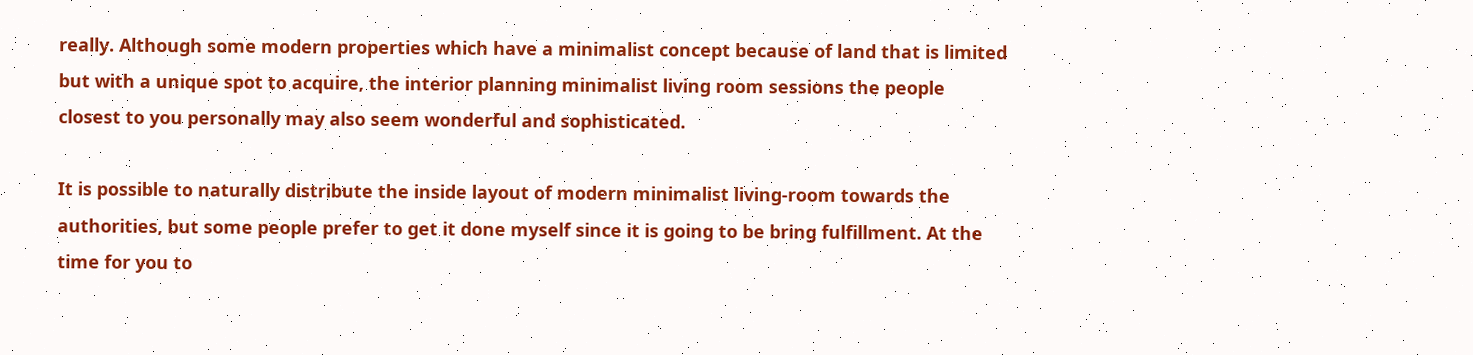really. Although some modern properties which have a minimalist concept because of land that is limited but with a unique spot to acquire, the interior planning minimalist living room sessions the people closest to you personally may also seem wonderful and sophisticated.

It is possible to naturally distribute the inside layout of modern minimalist living-room towards the authorities, but some people prefer to get it done myself since it is going to be bring fulfillment. At the time for you to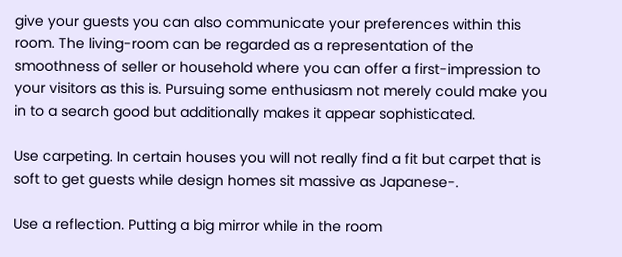give your guests you can also communicate your preferences within this room. The living-room can be regarded as a representation of the smoothness of seller or household where you can offer a first-impression to your visitors as this is. Pursuing some enthusiasm not merely could make you in to a search good but additionally makes it appear sophisticated.

Use carpeting. In certain houses you will not really find a fit but carpet that is soft to get guests while design homes sit massive as Japanese-.

Use a reflection. Putting a big mirror while in the room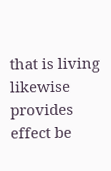that is living likewise provides effect be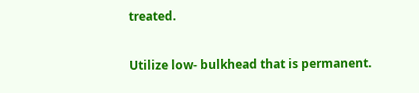treated.

Utilize low- bulkhead that is permanent.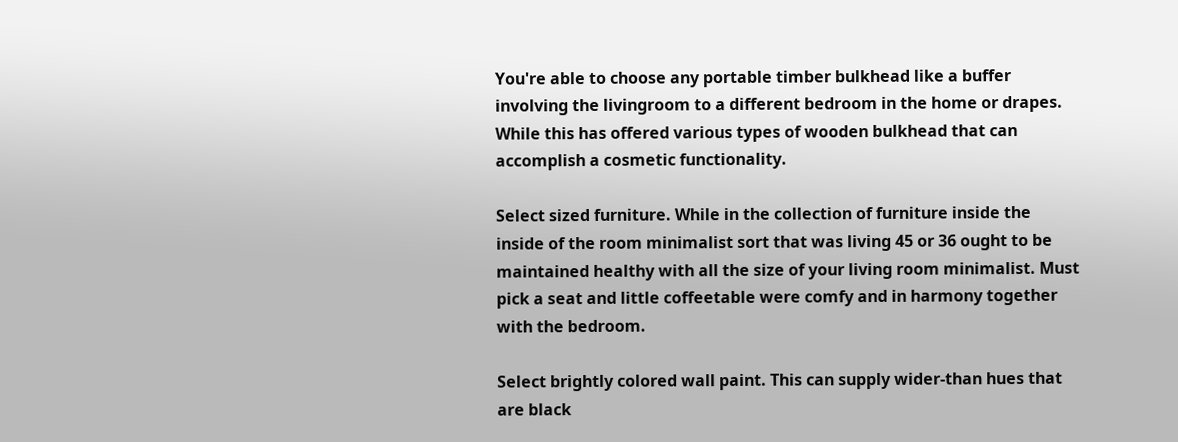You're able to choose any portable timber bulkhead like a buffer involving the livingroom to a different bedroom in the home or drapes. While this has offered various types of wooden bulkhead that can accomplish a cosmetic functionality.

Select sized furniture. While in the collection of furniture inside the inside of the room minimalist sort that was living 45 or 36 ought to be maintained healthy with all the size of your living room minimalist. Must pick a seat and little coffeetable were comfy and in harmony together with the bedroom.

Select brightly colored wall paint. This can supply wider-than hues that are black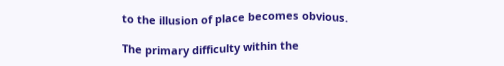to the illusion of place becomes obvious.

The primary difficulty within the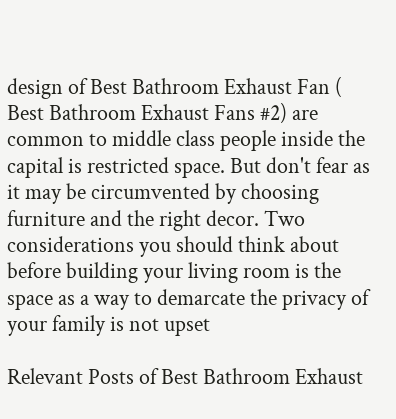design of Best Bathroom Exhaust Fan ( Best Bathroom Exhaust Fans #2) are common to middle class people inside the capital is restricted space. But don't fear as it may be circumvented by choosing furniture and the right decor. Two considerations you should think about before building your living room is the space as a way to demarcate the privacy of your family is not upset

Relevant Posts of Best Bathroom Exhaust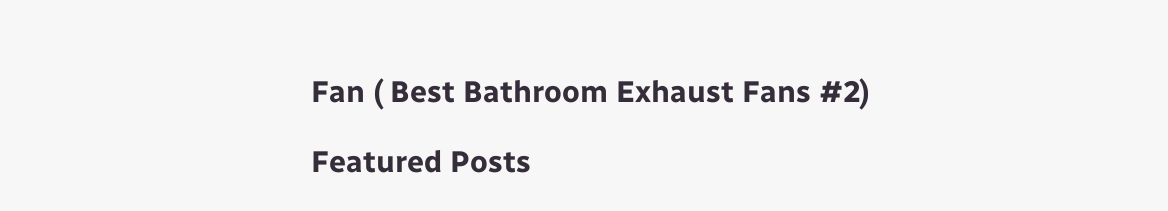Fan ( Best Bathroom Exhaust Fans #2)

Featured Posts